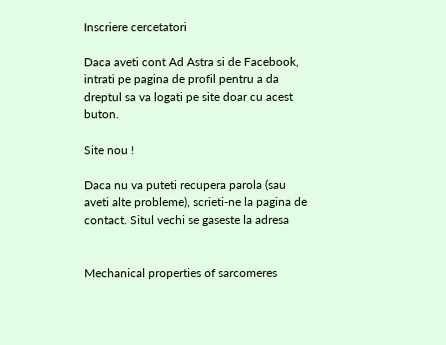Inscriere cercetatori

Daca aveti cont Ad Astra si de Facebook, intrati pe pagina de profil pentru a da dreptul sa va logati pe site doar cu acest buton.

Site nou !

Daca nu va puteti recupera parola (sau aveti alte probleme), scrieti-ne la pagina de contact. Situl vechi se gaseste la adresa


Mechanical properties of sarcomeres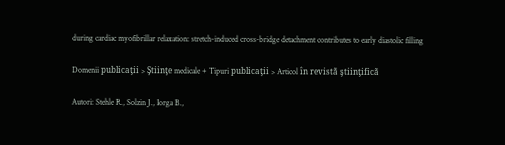during cardiac myofibrillar relaxation: stretch-induced cross-bridge detachment contributes to early diastolic filling

Domenii publicaţii > Ştiinţe medicale + Tipuri publicaţii > Articol în revistã ştiinţificã

Autori: Stehle R., Solzin J., Iorga B.,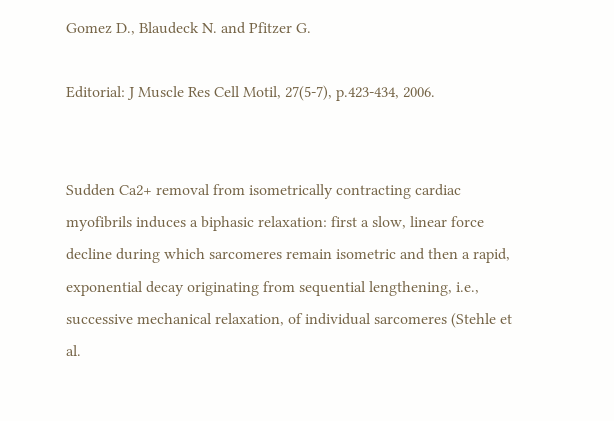Gomez D., Blaudeck N. and Pfitzer G.

Editorial: J Muscle Res Cell Motil, 27(5-7), p.423-434, 2006.


Sudden Ca2+ removal from isometrically contracting cardiac myofibrils induces a biphasic relaxation: first a slow, linear force decline during which sarcomeres remain isometric and then a rapid, exponential decay originating from sequential lengthening, i.e., successive mechanical relaxation, of individual sarcomeres (Stehle et al.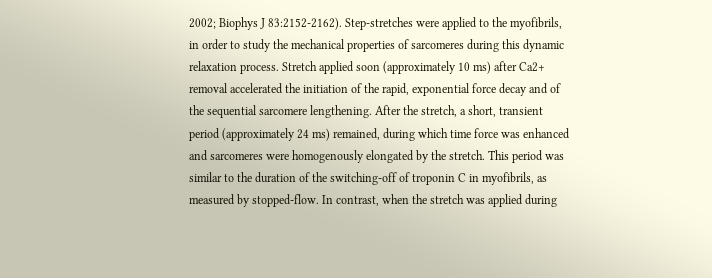2002; Biophys J 83:2152-2162). Step-stretches were applied to the myofibrils, in order to study the mechanical properties of sarcomeres during this dynamic relaxation process. Stretch applied soon (approximately 10 ms) after Ca2+ removal accelerated the initiation of the rapid, exponential force decay and of the sequential sarcomere lengthening. After the stretch, a short, transient period (approximately 24 ms) remained, during which time force was enhanced and sarcomeres were homogenously elongated by the stretch. This period was similar to the duration of the switching-off of troponin C in myofibrils, as measured by stopped-flow. In contrast, when the stretch was applied during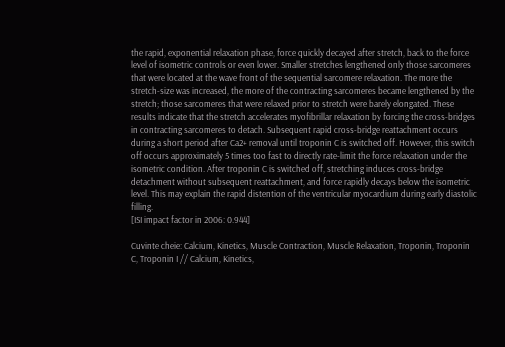the rapid, exponential relaxation phase, force quickly decayed after stretch, back to the force level of isometric controls or even lower. Smaller stretches lengthened only those sarcomeres that were located at the wave front of the sequential sarcomere relaxation. The more the stretch-size was increased, the more of the contracting sarcomeres became lengthened by the stretch; those sarcomeres that were relaxed prior to stretch were barely elongated. These results indicate that the stretch accelerates myofibrillar relaxation by forcing the cross-bridges in contracting sarcomeres to detach. Subsequent rapid cross-bridge reattachment occurs during a short period after Ca2+ removal until troponin C is switched off. However, this switch off occurs approximately 5 times too fast to directly rate-limit the force relaxation under the isometric condition. After troponin C is switched off, stretching induces cross-bridge detachment without subsequent reattachment, and force rapidly decays below the isometric level. This may explain the rapid distention of the ventricular myocardium during early diastolic filling.
[ISI impact factor in 2006: 0.944]

Cuvinte cheie: Calcium, Kinetics, Muscle Contraction, Muscle Relaxation, Troponin, Troponin C, Troponin I // Calcium, Kinetics,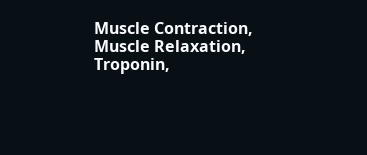Muscle Contraction, Muscle Relaxation, Troponin,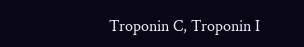Troponin C, Troponin I